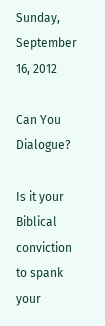Sunday, September 16, 2012

Can You Dialogue?

Is it your Biblical conviction to spank your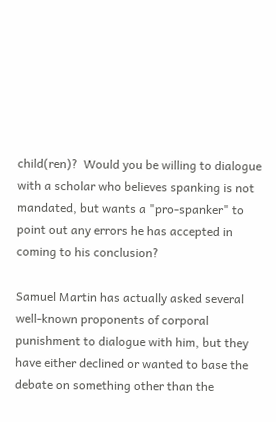child(ren)?  Would you be willing to dialogue with a scholar who believes spanking is not mandated, but wants a "pro-spanker" to point out any errors he has accepted in coming to his conclusion?

Samuel Martin has actually asked several well-known proponents of corporal punishment to dialogue with him, but they have either declined or wanted to base the debate on something other than the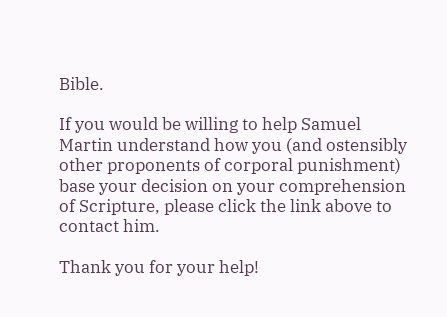Bible.

If you would be willing to help Samuel Martin understand how you (and ostensibly other proponents of corporal punishment) base your decision on your comprehension of Scripture, please click the link above to contact him.

Thank you for your help!